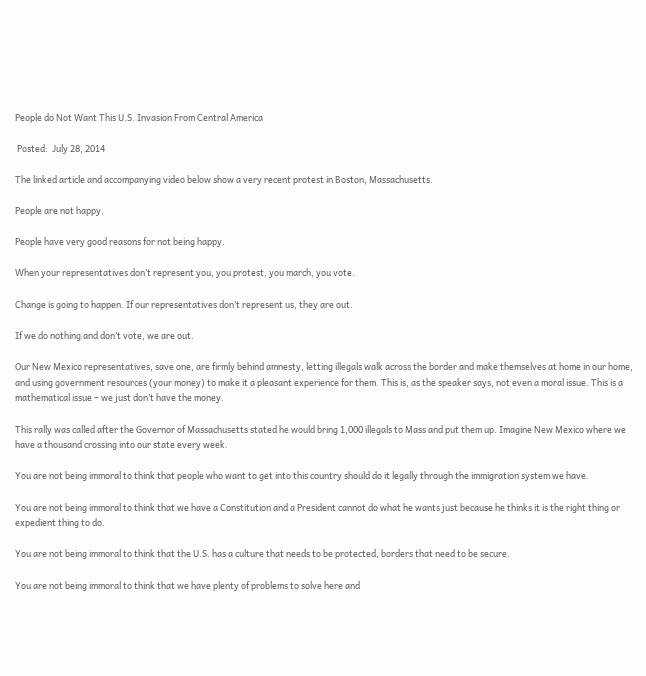People do Not Want This U.S. Invasion From Central America

 Posted:  July 28, 2014

The linked article and accompanying video below show a very recent protest in Boston, Massachusetts.

People are not happy.

People have very good reasons for not being happy.

When your representatives don’t represent you, you protest, you march, you vote.

Change is going to happen. If our representatives don’t represent us, they are out.

If we do nothing and don’t vote, we are out.

Our New Mexico representatives, save one, are firmly behind amnesty, letting illegals walk across the border and make themselves at home in our home, and using government resources (your money) to make it a pleasant experience for them. This is, as the speaker says, not even a moral issue. This is a mathematical issue – we just don’t have the money.

This rally was called after the Governor of Massachusetts stated he would bring 1,000 illegals to Mass and put them up. Imagine New Mexico where we have a thousand crossing into our state every week.

You are not being immoral to think that people who want to get into this country should do it legally through the immigration system we have.

You are not being immoral to think that we have a Constitution and a President cannot do what he wants just because he thinks it is the right thing or expedient thing to do.

You are not being immoral to think that the U.S. has a culture that needs to be protected, borders that need to be secure.

You are not being immoral to think that we have plenty of problems to solve here and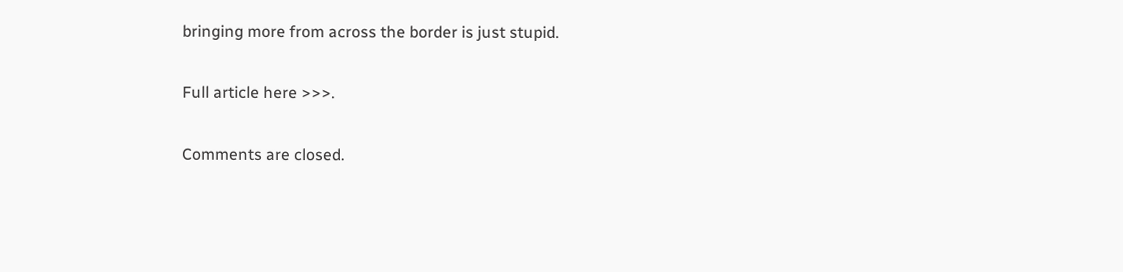bringing more from across the border is just stupid.

Full article here >>>.

Comments are closed.